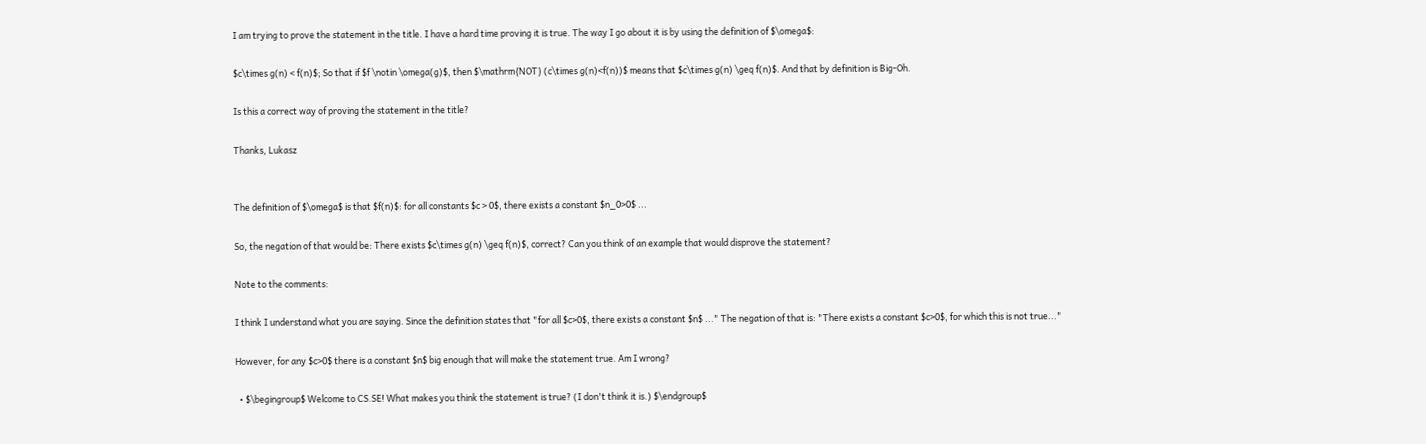I am trying to prove the statement in the title. I have a hard time proving it is true. The way I go about it is by using the definition of $\omega$:

$c\times g(n) < f(n)$; So that if $f \notin \omega(g)$, then $\mathrm{NOT} (c\times g(n)<f(n))$ means that $c\times g(n) \geq f(n)$. And that by definition is Big-Oh.

Is this a correct way of proving the statement in the title?

Thanks, Lukasz


The definition of $\omega$ is that $f(n)$: for all constants $c > 0$, there exists a constant $n_0>0$ ...

So, the negation of that would be: There exists $c\times g(n) \geq f(n)$, correct? Can you think of an example that would disprove the statement?

Note to the comments:

I think I understand what you are saying. Since the definition states that "for all $c>0$, there exists a constant $n$ ..." The negation of that is: "There exists a constant $c>0$, for which this is not true..."

However, for any $c>0$ there is a constant $n$ big enough that will make the statement true. Am I wrong?

  • $\begingroup$ Welcome to CS.SE! What makes you think the statement is true? (I don't think it is.) $\endgroup$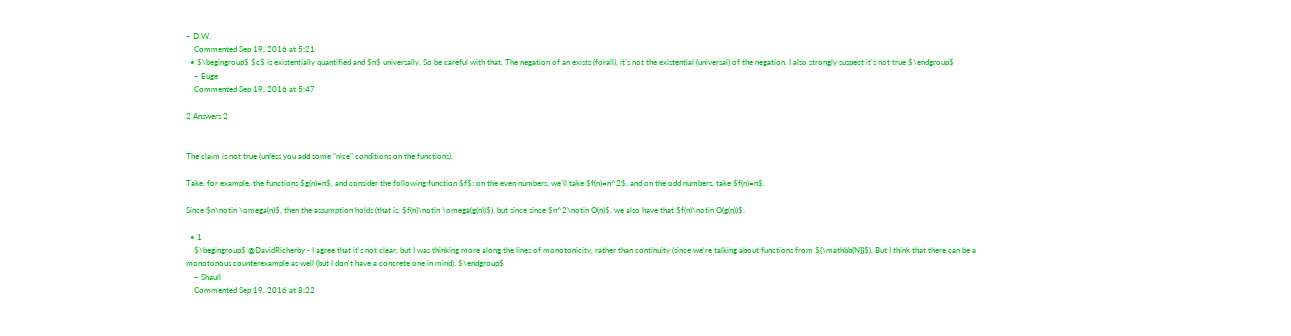– D.W.
    Commented Sep 19, 2016 at 5:21
  • $\begingroup$ $c$ is existentially quantified and $n$ universally. So be careful with that. The negation of an exists (forall), it's not the existential (universal) of the negation. I also strongly suspect it's not true $\endgroup$
    – Euge
    Commented Sep 19, 2016 at 5:47

2 Answers 2


The claim is not true (unless you add some "nice" conditions on the functions).

Take, for example, the functions $g(n)=n$, and consider the following function $f$: on the even numbers, we'll take $f(n)=n^2$, and on the odd numbers, take $f(n)=n$.

Since $n\notin \omega(n)$, then the assumption holds (that is, $f(n)\notin \omega(g(n))$), but since since $n^2\notin O(n)$, we also have that $f(n)\notin O(g(n))$.

  • 1
    $\begingroup$ @DavidRicherby - I agree that it's not clear, but I was thinking more along the lines of monotonicity, rather than continuity (since we're talking about functions from ${\mathbb{N}}$). But I think that there can be a monotonous counterexample as well (but I don't have a concrete one in mind). $\endgroup$
    – Shaull
    Commented Sep 19, 2016 at 8:22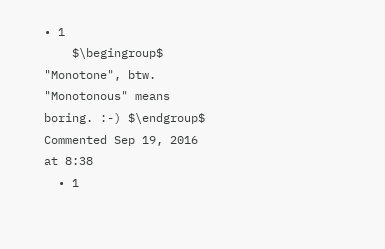• 1
    $\begingroup$ "Monotone", btw. "Monotonous" means boring. :-) $\endgroup$ Commented Sep 19, 2016 at 8:38
  • 1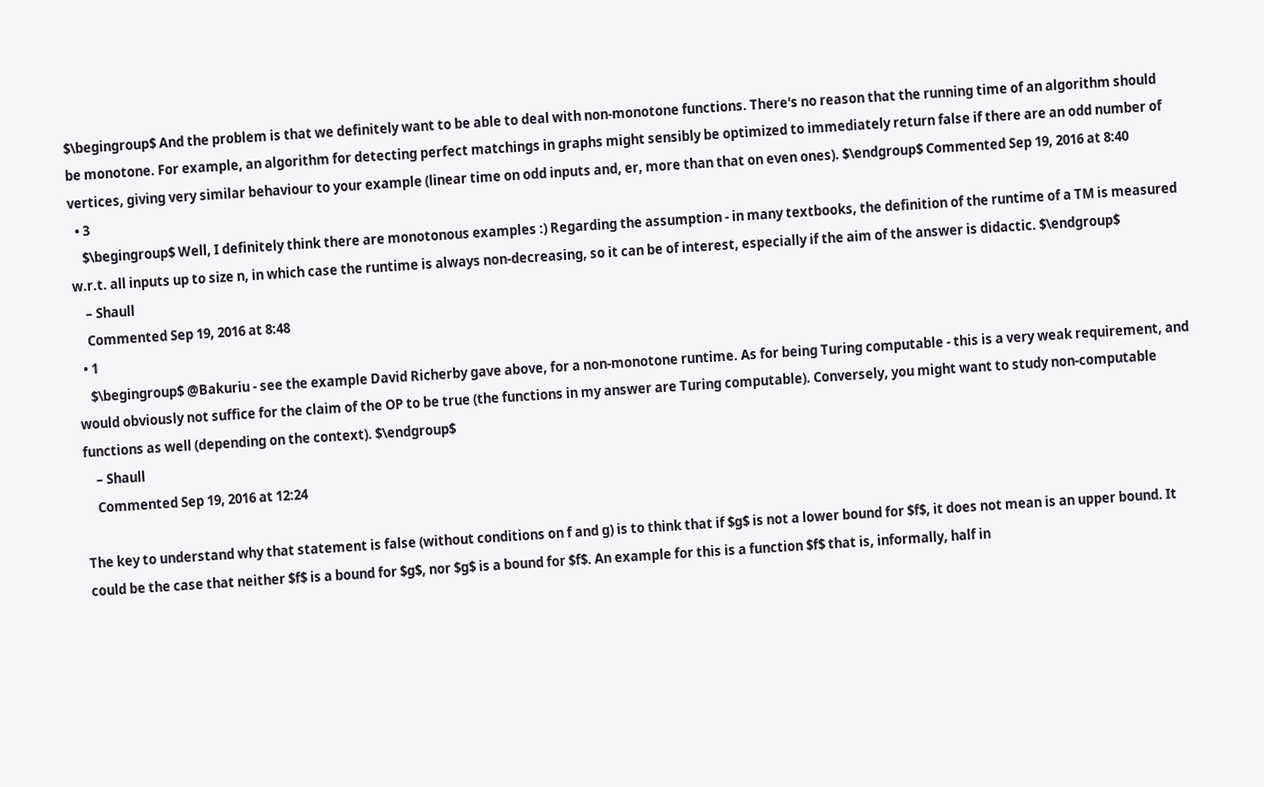$\begingroup$ And the problem is that we definitely want to be able to deal with non-monotone functions. There's no reason that the running time of an algorithm should be monotone. For example, an algorithm for detecting perfect matchings in graphs might sensibly be optimized to immediately return false if there are an odd number of vertices, giving very similar behaviour to your example (linear time on odd inputs and, er, more than that on even ones). $\endgroup$ Commented Sep 19, 2016 at 8:40
  • 3
    $\begingroup$ Well, I definitely think there are monotonous examples :) Regarding the assumption - in many textbooks, the definition of the runtime of a TM is measured w.r.t. all inputs up to size n, in which case the runtime is always non-decreasing, so it can be of interest, especially if the aim of the answer is didactic. $\endgroup$
    – Shaull
    Commented Sep 19, 2016 at 8:48
  • 1
    $\begingroup$ @Bakuriu - see the example David Richerby gave above, for a non-monotone runtime. As for being Turing computable - this is a very weak requirement, and would obviously not suffice for the claim of the OP to be true (the functions in my answer are Turing computable). Conversely, you might want to study non-computable functions as well (depending on the context). $\endgroup$
    – Shaull
    Commented Sep 19, 2016 at 12:24

The key to understand why that statement is false (without conditions on f and g) is to think that if $g$ is not a lower bound for $f$, it does not mean is an upper bound. It could be the case that neither $f$ is a bound for $g$, nor $g$ is a bound for $f$. An example for this is a function $f$ that is, informally, half in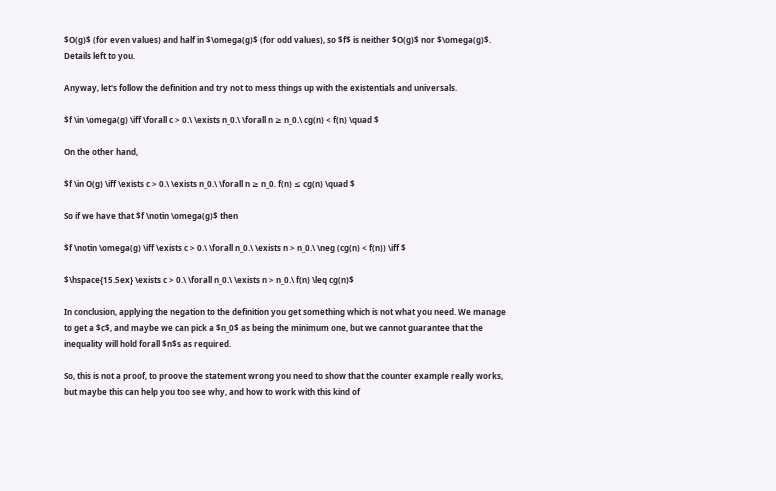$O(g)$ (for even values) and half in $\omega(g)$ (for odd values), so $f$ is neither $O(g)$ nor $\omega(g)$. Details left to you.

Anyway, let's follow the definition and try not to mess things up with the existentials and universals.

$f \in \omega(g) \iff \forall c > 0.\ \exists n_0.\ \forall n ≥ n_0.\ cg(n) < f(n) \quad $

On the other hand,

$f \in O(g) \iff \exists c > 0.\ \exists n_0.\ \forall n ≥ n_0. f(n) ≤ cg(n) \quad $

So if we have that $f \notin \omega(g)$ then

$f \notin \omega(g) \iff \exists c > 0.\ \forall n_0.\ \exists n > n_0.\ \neg (cg(n) < f(n)) \iff $

$\hspace{15.5ex} \exists c > 0.\ \forall n_0.\ \exists n > n_0.\ f(n) \leq cg(n)$

In conclusion, applying the negation to the definition you get something which is not what you need. We manage to get a $c$, and maybe we can pick a $n_0$ as being the minimum one, but we cannot guarantee that the inequality will hold forall $n$s as required.

So, this is not a proof, to proove the statement wrong you need to show that the counter example really works, but maybe this can help you too see why, and how to work with this kind of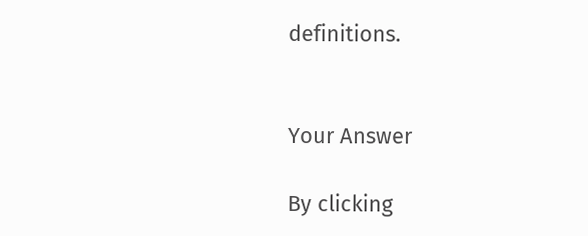definitions.


Your Answer

By clicking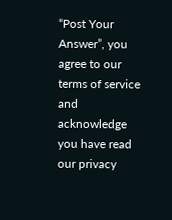“Post Your Answer”, you agree to our terms of service and acknowledge you have read our privacy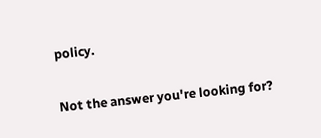policy.

Not the answer you're looking for?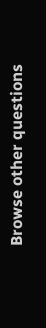Browse other questions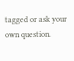tagged or ask your own question.